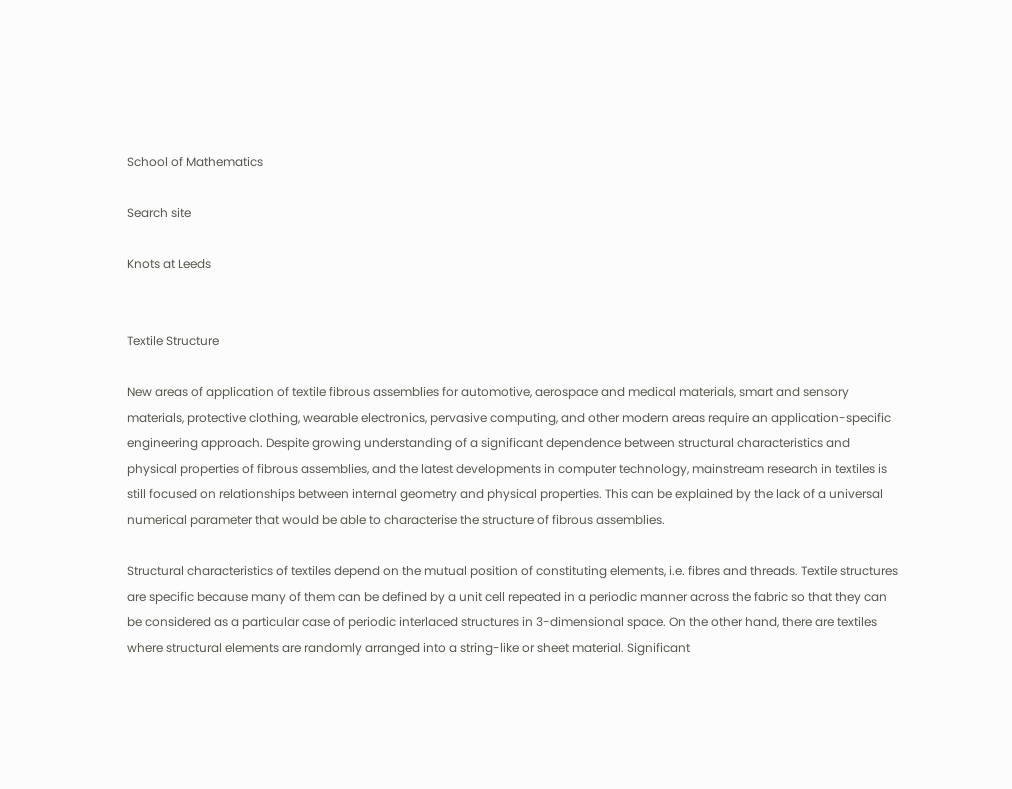School of Mathematics

Search site

Knots at Leeds


Textile Structure

New areas of application of textile fibrous assemblies for automotive, aerospace and medical materials, smart and sensory materials, protective clothing, wearable electronics, pervasive computing, and other modern areas require an application-specific engineering approach. Despite growing understanding of a significant dependence between structural characteristics and physical properties of fibrous assemblies, and the latest developments in computer technology, mainstream research in textiles is still focused on relationships between internal geometry and physical properties. This can be explained by the lack of a universal numerical parameter that would be able to characterise the structure of fibrous assemblies.

Structural characteristics of textiles depend on the mutual position of constituting elements, i.e. fibres and threads. Textile structures are specific because many of them can be defined by a unit cell repeated in a periodic manner across the fabric so that they can be considered as a particular case of periodic interlaced structures in 3-dimensional space. On the other hand, there are textiles where structural elements are randomly arranged into a string-like or sheet material. Significant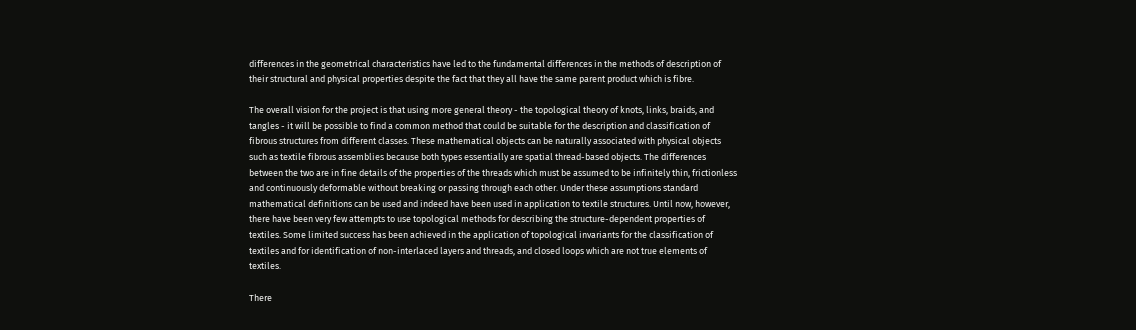differences in the geometrical characteristics have led to the fundamental differences in the methods of description of their structural and physical properties despite the fact that they all have the same parent product which is fibre.

The overall vision for the project is that using more general theory - the topological theory of knots, links, braids, and tangles - it will be possible to find a common method that could be suitable for the description and classification of fibrous structures from different classes. These mathematical objects can be naturally associated with physical objects such as textile fibrous assemblies because both types essentially are spatial thread-based objects. The differences between the two are in fine details of the properties of the threads which must be assumed to be infinitely thin, frictionless and continuously deformable without breaking or passing through each other. Under these assumptions standard mathematical definitions can be used and indeed have been used in application to textile structures. Until now, however, there have been very few attempts to use topological methods for describing the structure-dependent properties of textiles. Some limited success has been achieved in the application of topological invariants for the classification of textiles and for identification of non-interlaced layers and threads, and closed loops which are not true elements of textiles.

There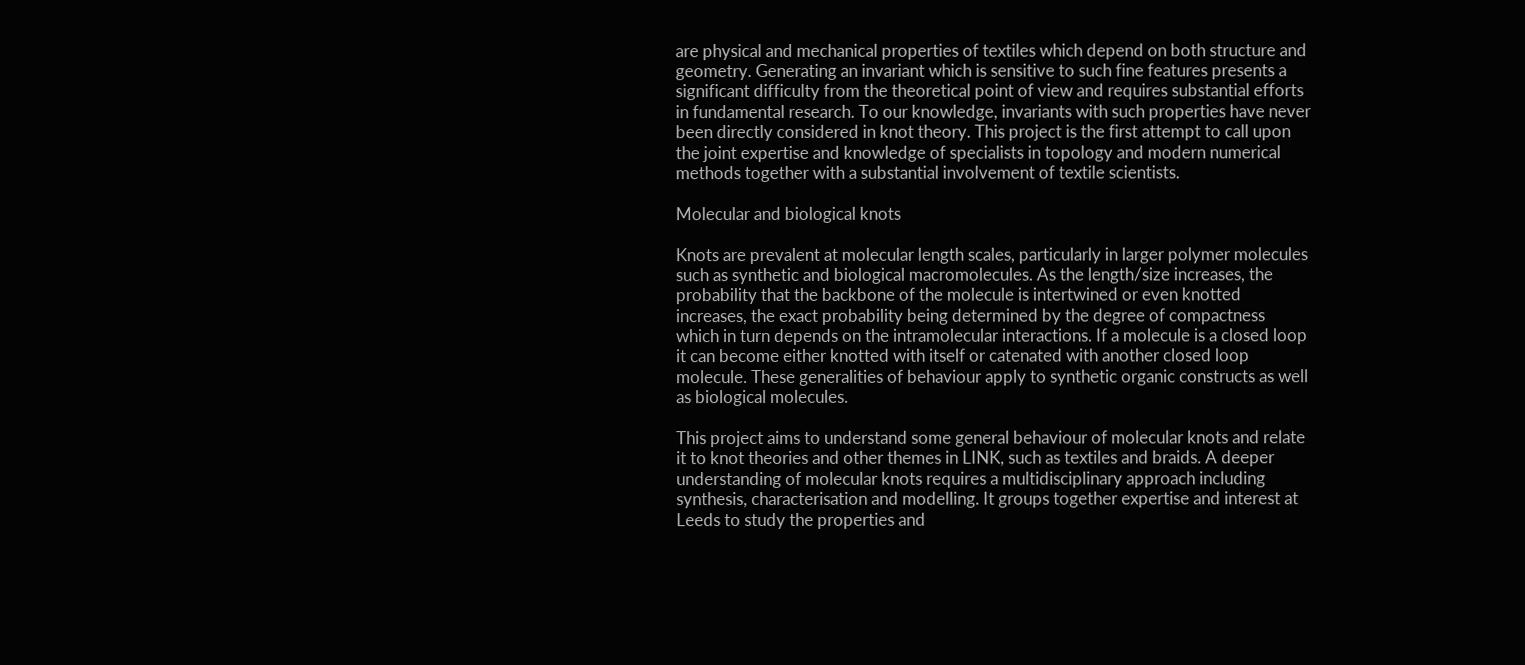are physical and mechanical properties of textiles which depend on both structure and geometry. Generating an invariant which is sensitive to such fine features presents a significant difficulty from the theoretical point of view and requires substantial efforts in fundamental research. To our knowledge, invariants with such properties have never been directly considered in knot theory. This project is the first attempt to call upon the joint expertise and knowledge of specialists in topology and modern numerical methods together with a substantial involvement of textile scientists.

Molecular and biological knots

Knots are prevalent at molecular length scales, particularly in larger polymer molecules such as synthetic and biological macromolecules. As the length/size increases, the probability that the backbone of the molecule is intertwined or even knotted increases, the exact probability being determined by the degree of compactness which in turn depends on the intramolecular interactions. If a molecule is a closed loop it can become either knotted with itself or catenated with another closed loop molecule. These generalities of behaviour apply to synthetic organic constructs as well as biological molecules.

This project aims to understand some general behaviour of molecular knots and relate it to knot theories and other themes in LINK, such as textiles and braids. A deeper understanding of molecular knots requires a multidisciplinary approach including synthesis, characterisation and modelling. It groups together expertise and interest at Leeds to study the properties and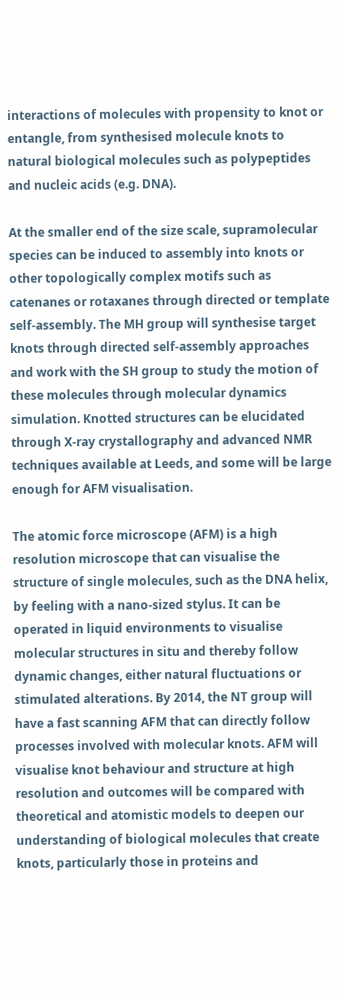interactions of molecules with propensity to knot or entangle, from synthesised molecule knots to natural biological molecules such as polypeptides and nucleic acids (e.g. DNA).

At the smaller end of the size scale, supramolecular species can be induced to assembly into knots or other topologically complex motifs such as catenanes or rotaxanes through directed or template self-assembly. The MH group will synthesise target knots through directed self-assembly approaches and work with the SH group to study the motion of these molecules through molecular dynamics simulation. Knotted structures can be elucidated through X-ray crystallography and advanced NMR techniques available at Leeds, and some will be large enough for AFM visualisation.

The atomic force microscope (AFM) is a high resolution microscope that can visualise the structure of single molecules, such as the DNA helix, by feeling with a nano-sized stylus. It can be operated in liquid environments to visualise molecular structures in situ and thereby follow dynamic changes, either natural fluctuations or stimulated alterations. By 2014, the NT group will have a fast scanning AFM that can directly follow processes involved with molecular knots. AFM will visualise knot behaviour and structure at high resolution and outcomes will be compared with theoretical and atomistic models to deepen our understanding of biological molecules that create knots, particularly those in proteins and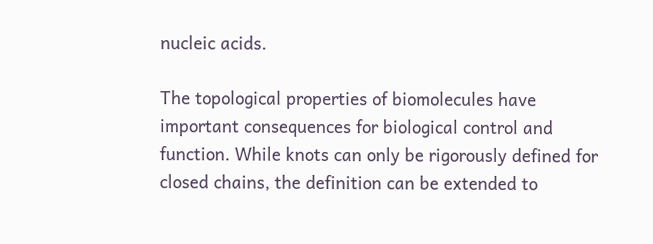nucleic acids.

The topological properties of biomolecules have important consequences for biological control and function. While knots can only be rigorously defined for closed chains, the definition can be extended to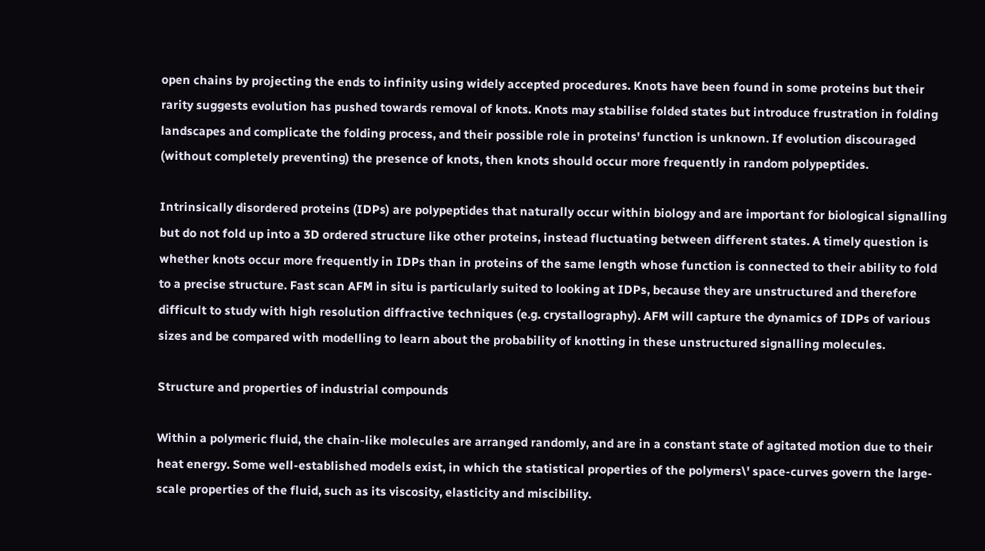open chains by projecting the ends to infinity using widely accepted procedures. Knots have been found in some proteins but their rarity suggests evolution has pushed towards removal of knots. Knots may stabilise folded states but introduce frustration in folding landscapes and complicate the folding process, and their possible role in proteins' function is unknown. If evolution discouraged (without completely preventing) the presence of knots, then knots should occur more frequently in random polypeptides.

Intrinsically disordered proteins (IDPs) are polypeptides that naturally occur within biology and are important for biological signalling but do not fold up into a 3D ordered structure like other proteins, instead fluctuating between different states. A timely question is whether knots occur more frequently in IDPs than in proteins of the same length whose function is connected to their ability to fold to a precise structure. Fast scan AFM in situ is particularly suited to looking at IDPs, because they are unstructured and therefore difficult to study with high resolution diffractive techniques (e.g. crystallography). AFM will capture the dynamics of IDPs of various sizes and be compared with modelling to learn about the probability of knotting in these unstructured signalling molecules.

Structure and properties of industrial compounds

Within a polymeric fluid, the chain-like molecules are arranged randomly, and are in a constant state of agitated motion due to their heat energy. Some well-established models exist, in which the statistical properties of the polymers\' space-curves govern the large-scale properties of the fluid, such as its viscosity, elasticity and miscibility.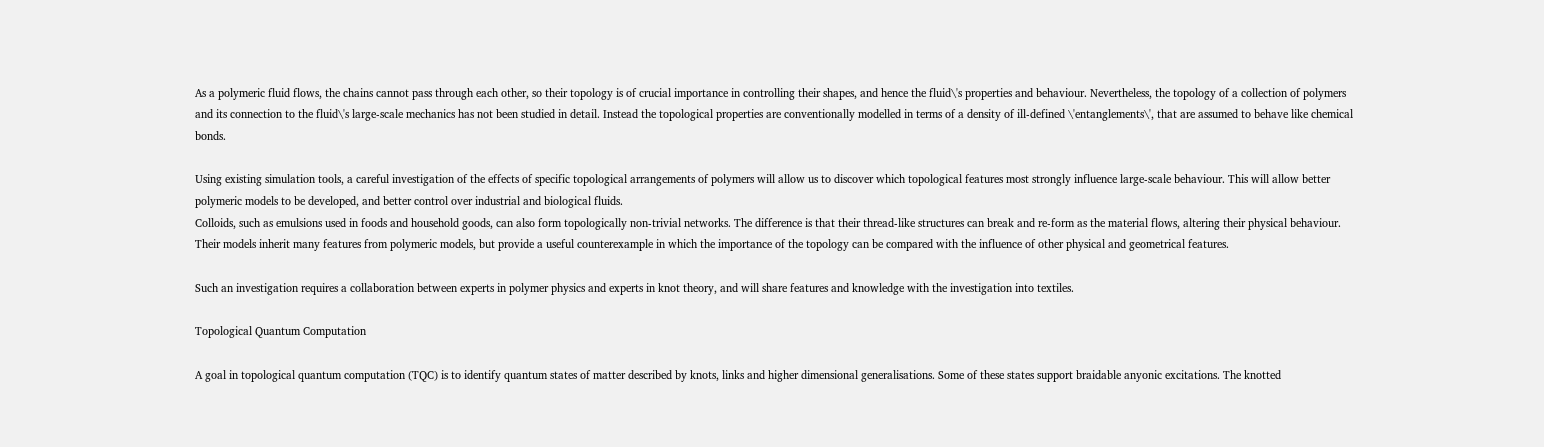As a polymeric fluid flows, the chains cannot pass through each other, so their topology is of crucial importance in controlling their shapes, and hence the fluid\'s properties and behaviour. Nevertheless, the topology of a collection of polymers and its connection to the fluid\'s large-scale mechanics has not been studied in detail. Instead the topological properties are conventionally modelled in terms of a density of ill-defined \'entanglements\', that are assumed to behave like chemical bonds.

Using existing simulation tools, a careful investigation of the effects of specific topological arrangements of polymers will allow us to discover which topological features most strongly influence large-scale behaviour. This will allow better polymeric models to be developed, and better control over industrial and biological fluids.
Colloids, such as emulsions used in foods and household goods, can also form topologically non-trivial networks. The difference is that their thread-like structures can break and re-form as the material flows, altering their physical behaviour. Their models inherit many features from polymeric models, but provide a useful counterexample in which the importance of the topology can be compared with the influence of other physical and geometrical features.

Such an investigation requires a collaboration between experts in polymer physics and experts in knot theory, and will share features and knowledge with the investigation into textiles.

Topological Quantum Computation

A goal in topological quantum computation (TQC) is to identify quantum states of matter described by knots, links and higher dimensional generalisations. Some of these states support braidable anyonic excitations. The knotted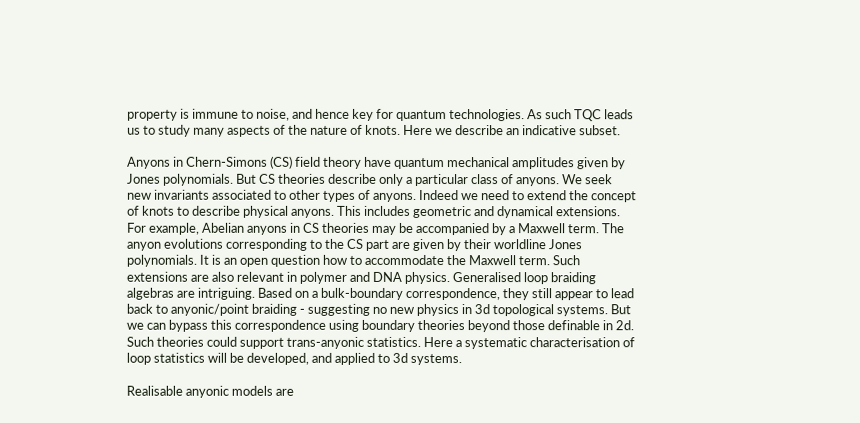property is immune to noise, and hence key for quantum technologies. As such TQC leads us to study many aspects of the nature of knots. Here we describe an indicative subset.

Anyons in Chern-Simons (CS) field theory have quantum mechanical amplitudes given by Jones polynomials. But CS theories describe only a particular class of anyons. We seek new invariants associated to other types of anyons. Indeed we need to extend the concept of knots to describe physical anyons. This includes geometric and dynamical extensions. For example, Abelian anyons in CS theories may be accompanied by a Maxwell term. The anyon evolutions corresponding to the CS part are given by their worldline Jones polynomials. It is an open question how to accommodate the Maxwell term. Such extensions are also relevant in polymer and DNA physics. Generalised loop braiding algebras are intriguing. Based on a bulk-boundary correspondence, they still appear to lead back to anyonic/point braiding - suggesting no new physics in 3d topological systems. But we can bypass this correspondence using boundary theories beyond those definable in 2d. Such theories could support trans-anyonic statistics. Here a systematic characterisation of loop statistics will be developed, and applied to 3d systems.

Realisable anyonic models are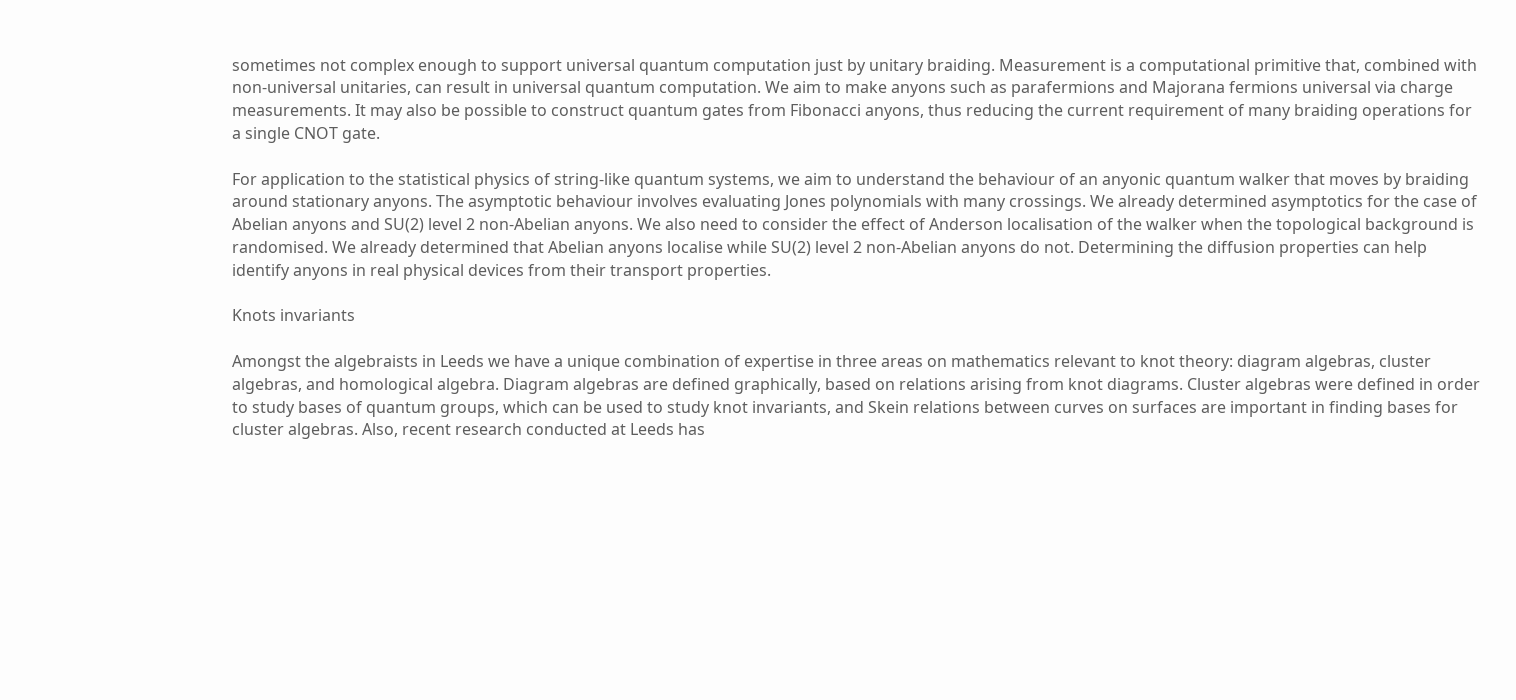sometimes not complex enough to support universal quantum computation just by unitary braiding. Measurement is a computational primitive that, combined with non-universal unitaries, can result in universal quantum computation. We aim to make anyons such as parafermions and Majorana fermions universal via charge measurements. It may also be possible to construct quantum gates from Fibonacci anyons, thus reducing the current requirement of many braiding operations for a single CNOT gate.

For application to the statistical physics of string-like quantum systems, we aim to understand the behaviour of an anyonic quantum walker that moves by braiding around stationary anyons. The asymptotic behaviour involves evaluating Jones polynomials with many crossings. We already determined asymptotics for the case of Abelian anyons and SU(2) level 2 non-Abelian anyons. We also need to consider the effect of Anderson localisation of the walker when the topological background is randomised. We already determined that Abelian anyons localise while SU(2) level 2 non-Abelian anyons do not. Determining the diffusion properties can help identify anyons in real physical devices from their transport properties.

Knots invariants

Amongst the algebraists in Leeds we have a unique combination of expertise in three areas on mathematics relevant to knot theory: diagram algebras, cluster algebras, and homological algebra. Diagram algebras are defined graphically, based on relations arising from knot diagrams. Cluster algebras were defined in order to study bases of quantum groups, which can be used to study knot invariants, and Skein relations between curves on surfaces are important in finding bases for cluster algebras. Also, recent research conducted at Leeds has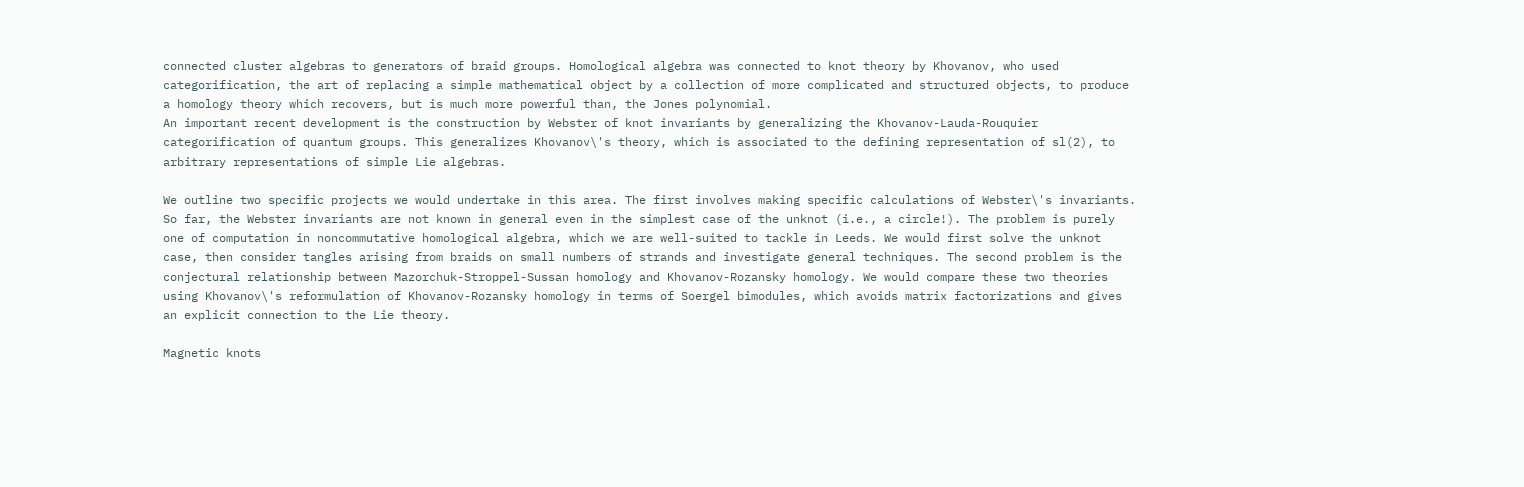connected cluster algebras to generators of braid groups. Homological algebra was connected to knot theory by Khovanov, who used categorification, the art of replacing a simple mathematical object by a collection of more complicated and structured objects, to produce a homology theory which recovers, but is much more powerful than, the Jones polynomial.
An important recent development is the construction by Webster of knot invariants by generalizing the Khovanov-Lauda-Rouquier categorification of quantum groups. This generalizes Khovanov\'s theory, which is associated to the defining representation of sl(2), to arbitrary representations of simple Lie algebras.

We outline two specific projects we would undertake in this area. The first involves making specific calculations of Webster\'s invariants. So far, the Webster invariants are not known in general even in the simplest case of the unknot (i.e., a circle!). The problem is purely one of computation in noncommutative homological algebra, which we are well-suited to tackle in Leeds. We would first solve the unknot case, then consider tangles arising from braids on small numbers of strands and investigate general techniques. The second problem is the conjectural relationship between Mazorchuk-Stroppel-Sussan homology and Khovanov-Rozansky homology. We would compare these two theories using Khovanov\'s reformulation of Khovanov-Rozansky homology in terms of Soergel bimodules, which avoids matrix factorizations and gives an explicit connection to the Lie theory.

Magnetic knots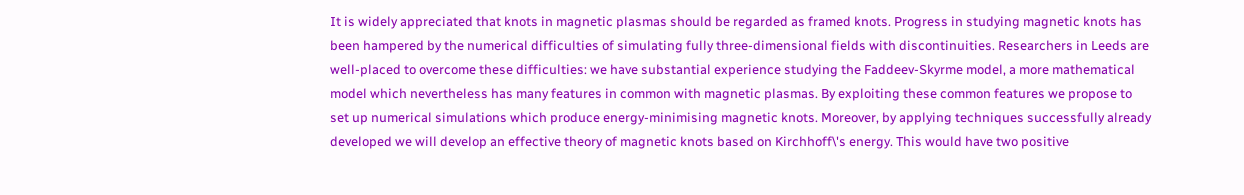It is widely appreciated that knots in magnetic plasmas should be regarded as framed knots. Progress in studying magnetic knots has been hampered by the numerical difficulties of simulating fully three-dimensional fields with discontinuities. Researchers in Leeds are well-placed to overcome these difficulties: we have substantial experience studying the Faddeev-Skyrme model, a more mathematical model which nevertheless has many features in common with magnetic plasmas. By exploiting these common features we propose to set up numerical simulations which produce energy-minimising magnetic knots. Moreover, by applying techniques successfully already developed we will develop an effective theory of magnetic knots based on Kirchhoff\'s energy. This would have two positive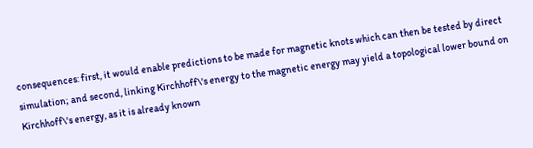consequences: first, it would enable predictions to be made for magnetic knots which can then be tested by direct simulation; and second, linking Kirchhoff\'s energy to the magnetic energy may yield a topological lower bound on Kirchhoff\'s energy, as it is already known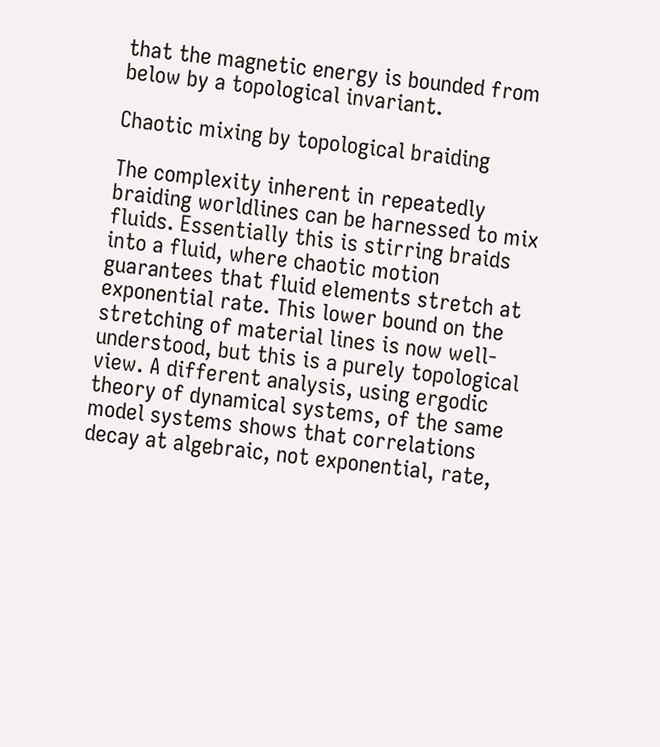that the magnetic energy is bounded from below by a topological invariant.

Chaotic mixing by topological braiding

The complexity inherent in repeatedly braiding worldlines can be harnessed to mix fluids. Essentially this is stirring braids into a fluid, where chaotic motion guarantees that fluid elements stretch at exponential rate. This lower bound on the stretching of material lines is now well-understood, but this is a purely topological view. A different analysis, using ergodic theory of dynamical systems, of the same model systems shows that correlations decay at algebraic, not exponential, rate,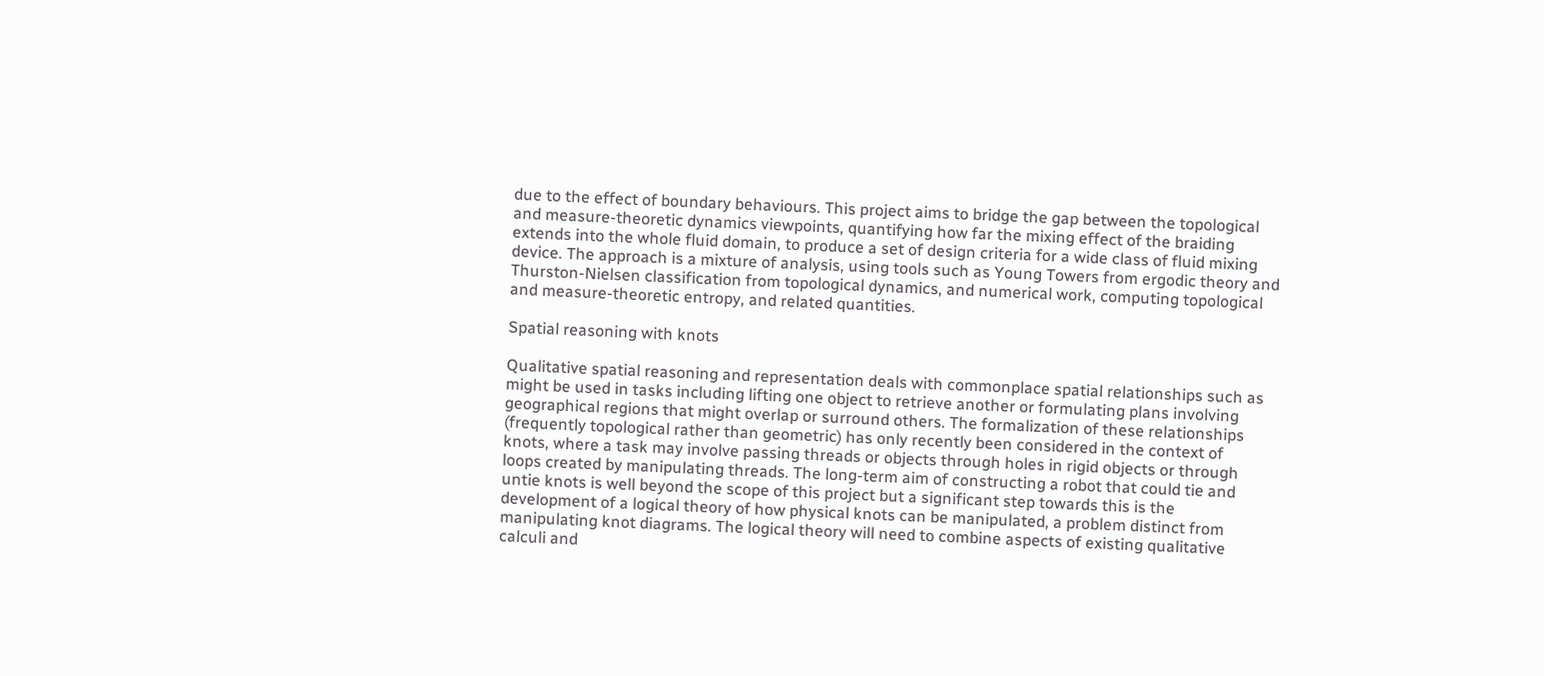due to the effect of boundary behaviours. This project aims to bridge the gap between the topological and measure-theoretic dynamics viewpoints, quantifying how far the mixing effect of the braiding extends into the whole fluid domain, to produce a set of design criteria for a wide class of fluid mixing device. The approach is a mixture of analysis, using tools such as Young Towers from ergodic theory and Thurston-Nielsen classification from topological dynamics, and numerical work, computing topological and measure-theoretic entropy, and related quantities.

Spatial reasoning with knots

Qualitative spatial reasoning and representation deals with commonplace spatial relationships such as might be used in tasks including lifting one object to retrieve another or formulating plans involving geographical regions that might overlap or surround others. The formalization of these relationships (frequently topological rather than geometric) has only recently been considered in the context of knots, where a task may involve passing threads or objects through holes in rigid objects or through loops created by manipulating threads. The long-term aim of constructing a robot that could tie and untie knots is well beyond the scope of this project but a significant step towards this is the development of a logical theory of how physical knots can be manipulated, a problem distinct from manipulating knot diagrams. The logical theory will need to combine aspects of existing qualitative calculi and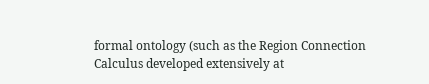formal ontology (such as the Region Connection Calculus developed extensively at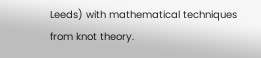Leeds) with mathematical techniques from knot theory.